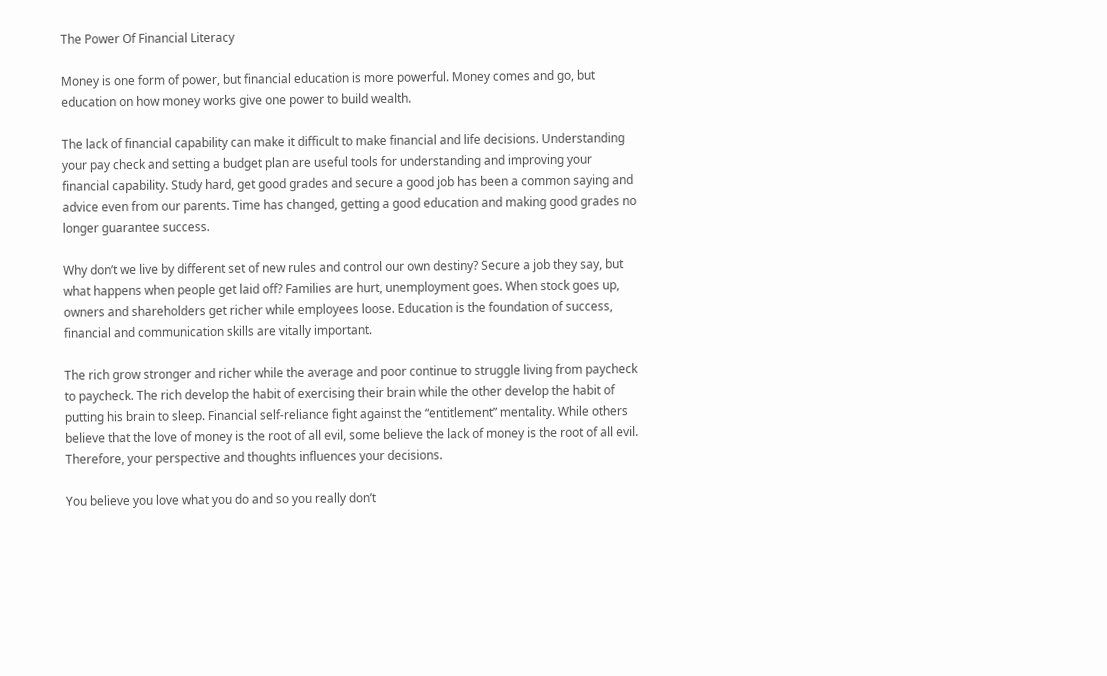The Power Of Financial Literacy

Money is one form of power, but financial education is more powerful. Money comes and go, but education on how money works give one power to build wealth.

The lack of financial capability can make it difficult to make financial and life decisions. Understanding your pay check and setting a budget plan are useful tools for understanding and improving your financial capability. Study hard, get good grades and secure a good job has been a common saying and advice even from our parents. Time has changed, getting a good education and making good grades no longer guarantee success.

Why don’t we live by different set of new rules and control our own destiny? Secure a job they say, but what happens when people get laid off? Families are hurt, unemployment goes. When stock goes up, owners and shareholders get richer while employees loose. Education is the foundation of success, financial and communication skills are vitally important.

The rich grow stronger and richer while the average and poor continue to struggle living from paycheck to paycheck. The rich develop the habit of exercising their brain while the other develop the habit of putting his brain to sleep. Financial self-reliance fight against the “entitlement” mentality. While others believe that the love of money is the root of all evil, some believe the lack of money is the root of all evil. Therefore, your perspective and thoughts influences your decisions.

You believe you love what you do and so you really don’t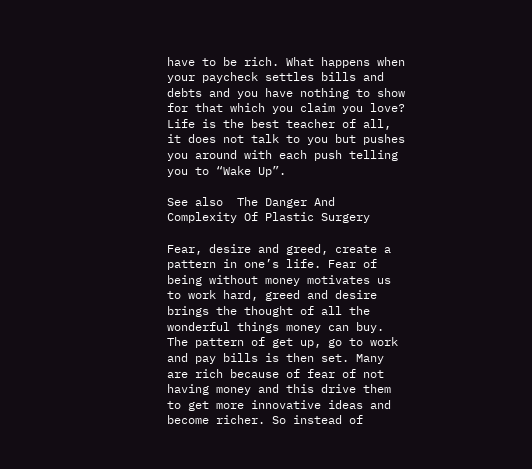have to be rich. What happens when your paycheck settles bills and debts and you have nothing to show for that which you claim you love? Life is the best teacher of all, it does not talk to you but pushes you around with each push telling you to “Wake Up”.

See also  The Danger And Complexity Of Plastic Surgery

Fear, desire and greed, create a pattern in one’s life. Fear of being without money motivates us to work hard, greed and desire brings the thought of all the wonderful things money can buy. The pattern of get up, go to work and pay bills is then set. Many are rich because of fear of not having money and this drive them to get more innovative ideas and become richer. So instead of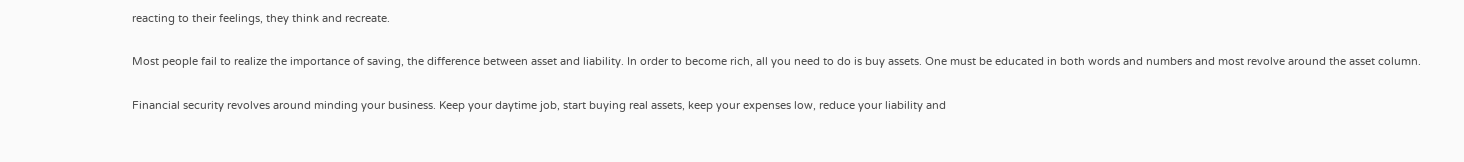reacting to their feelings, they think and recreate.

Most people fail to realize the importance of saving, the difference between asset and liability. In order to become rich, all you need to do is buy assets. One must be educated in both words and numbers and most revolve around the asset column.

Financial security revolves around minding your business. Keep your daytime job, start buying real assets, keep your expenses low, reduce your liability and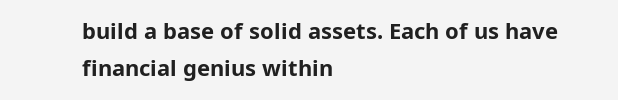build a base of solid assets. Each of us have financial genius within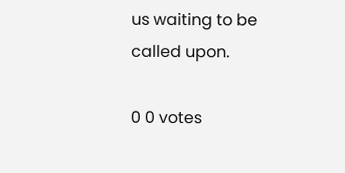us waiting to be called upon.

0 0 votes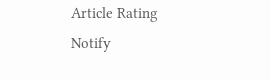Article Rating
Notify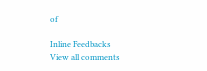of

Inline Feedbacks
View all comments